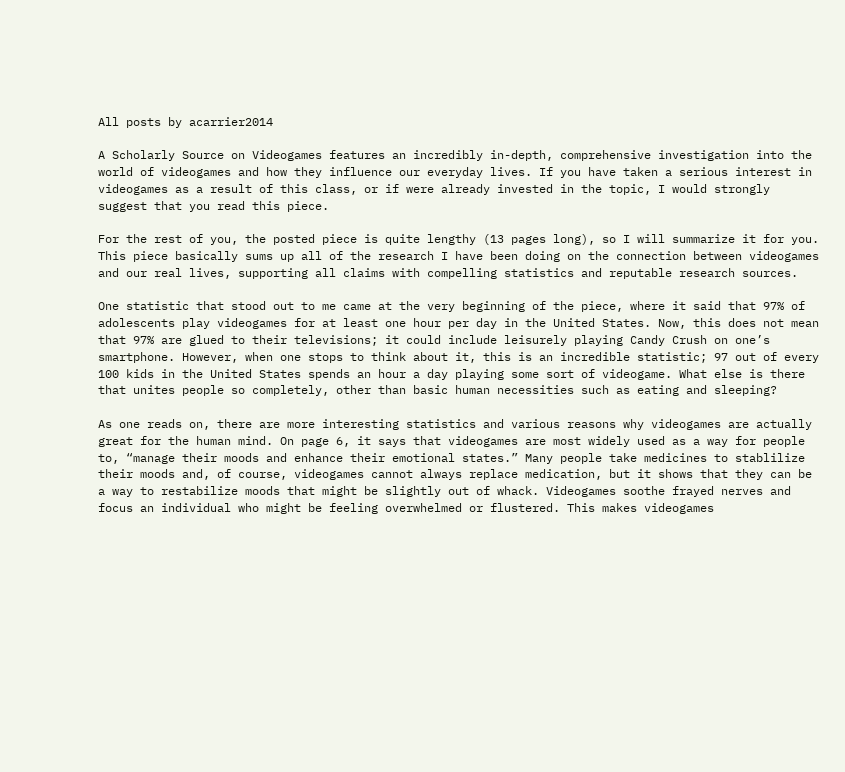All posts by acarrier2014

A Scholarly Source on Videogames features an incredibly in-depth, comprehensive investigation into the world of videogames and how they influence our everyday lives. If you have taken a serious interest in videogames as a result of this class, or if were already invested in the topic, I would strongly suggest that you read this piece.

For the rest of you, the posted piece is quite lengthy (13 pages long), so I will summarize it for you. This piece basically sums up all of the research I have been doing on the connection between videogames and our real lives, supporting all claims with compelling statistics and reputable research sources.

One statistic that stood out to me came at the very beginning of the piece, where it said that 97% of adolescents play videogames for at least one hour per day in the United States. Now, this does not mean that 97% are glued to their televisions; it could include leisurely playing Candy Crush on one’s smartphone. However, when one stops to think about it, this is an incredible statistic; 97 out of every 100 kids in the United States spends an hour a day playing some sort of videogame. What else is there that unites people so completely, other than basic human necessities such as eating and sleeping?

As one reads on, there are more interesting statistics and various reasons why videogames are actually great for the human mind. On page 6, it says that videogames are most widely used as a way for people to, “manage their moods and enhance their emotional states.” Many people take medicines to stablilize their moods and, of course, videogames cannot always replace medication, but it shows that they can be a way to restabilize moods that might be slightly out of whack. Videogames soothe frayed nerves and focus an individual who might be feeling overwhelmed or flustered. This makes videogames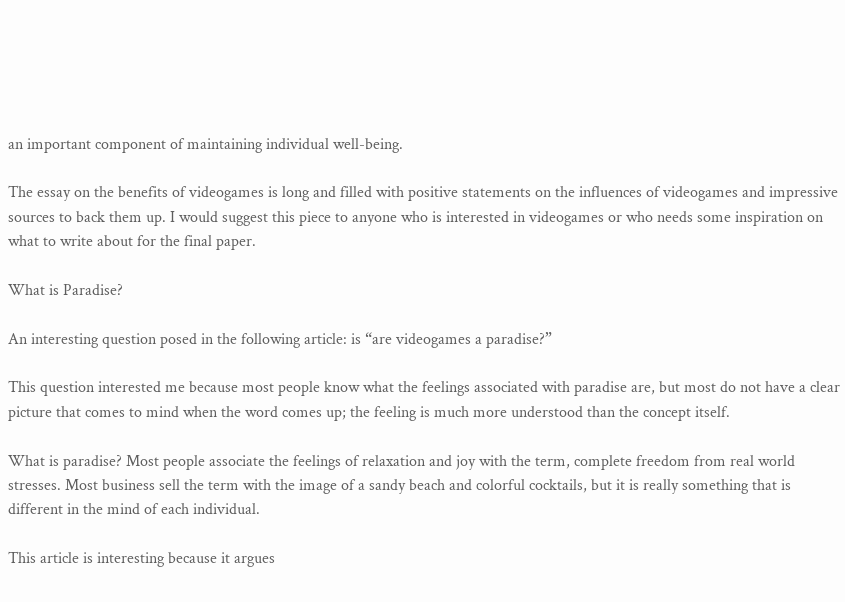an important component of maintaining individual well-being.

The essay on the benefits of videogames is long and filled with positive statements on the influences of videogames and impressive sources to back them up. I would suggest this piece to anyone who is interested in videogames or who needs some inspiration on what to write about for the final paper.

What is Paradise?

An interesting question posed in the following article: is “are videogames a paradise?”

This question interested me because most people know what the feelings associated with paradise are, but most do not have a clear picture that comes to mind when the word comes up; the feeling is much more understood than the concept itself.

What is paradise? Most people associate the feelings of relaxation and joy with the term, complete freedom from real world stresses. Most business sell the term with the image of a sandy beach and colorful cocktails, but it is really something that is different in the mind of each individual.

This article is interesting because it argues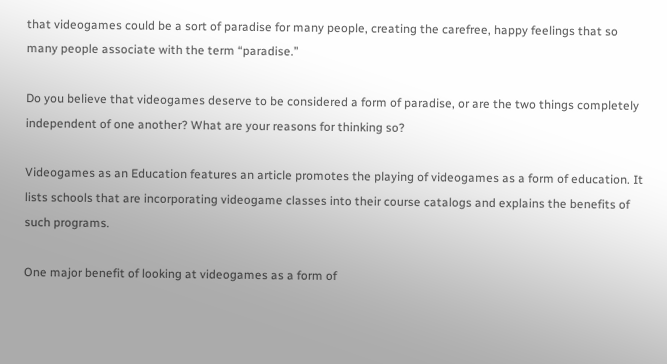that videogames could be a sort of paradise for many people, creating the carefree, happy feelings that so many people associate with the term “paradise.”

Do you believe that videogames deserve to be considered a form of paradise, or are the two things completely independent of one another? What are your reasons for thinking so?

Videogames as an Education features an article promotes the playing of videogames as a form of education. It lists schools that are incorporating videogame classes into their course catalogs and explains the benefits of such programs.

One major benefit of looking at videogames as a form of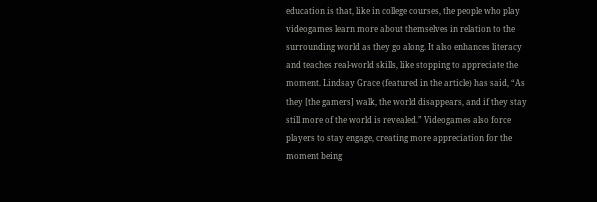education is that, like in college courses, the people who play videogames learn more about themselves in relation to the surrounding world as they go along. It also enhances literacy and teaches real-world skills, like stopping to appreciate the moment. Lindsay Grace (featured in the article) has said, “As they [the gamers] walk, the world disappears, and if they stay still more of the world is revealed.” Videogames also force players to stay engage, creating more appreciation for the moment being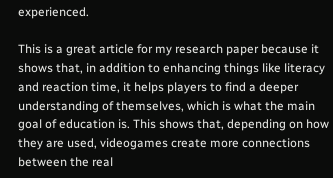experienced.

This is a great article for my research paper because it shows that, in addition to enhancing things like literacy and reaction time, it helps players to find a deeper understanding of themselves, which is what the main goal of education is. This shows that, depending on how they are used, videogames create more connections between the real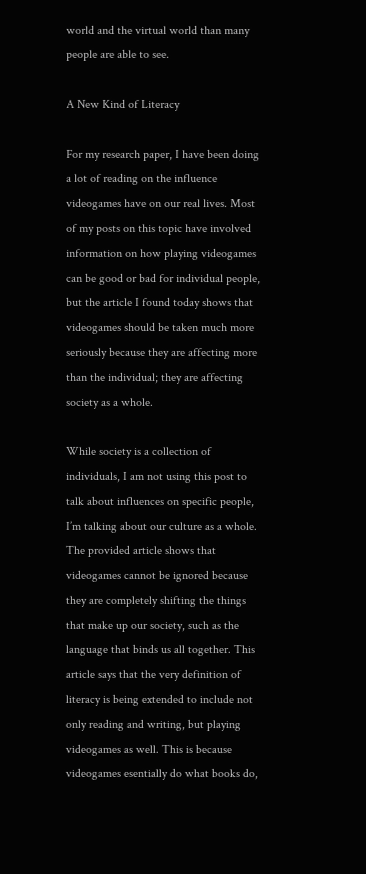world and the virtual world than many people are able to see.

A New Kind of Literacy

For my research paper, I have been doing a lot of reading on the influence videogames have on our real lives. Most of my posts on this topic have involved information on how playing videogames can be good or bad for individual people, but the article I found today shows that videogames should be taken much more seriously because they are affecting more than the individual; they are affecting society as a whole.

While society is a collection of individuals, I am not using this post to talk about influences on specific people, I’m talking about our culture as a whole. The provided article shows that videogames cannot be ignored because they are completely shifting the things that make up our society, such as the language that binds us all together. This article says that the very definition of literacy is being extended to include not only reading and writing, but playing videogames as well. This is because videogames esentially do what books do,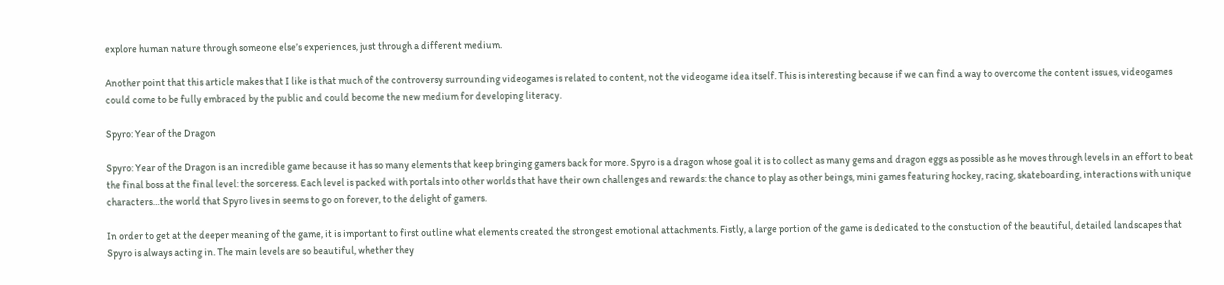explore human nature through someone else’s experiences, just through a different medium.

Another point that this article makes that I like is that much of the controversy surrounding videogames is related to content, not the videogame idea itself. This is interesting because if we can find a way to overcome the content issues, videogames could come to be fully embraced by the public and could become the new medium for developing literacy.

Spyro: Year of the Dragon

Spyro: Year of the Dragon is an incredible game because it has so many elements that keep bringing gamers back for more. Spyro is a dragon whose goal it is to collect as many gems and dragon eggs as possible as he moves through levels in an effort to beat the final boss at the final level: the sorceress. Each level is packed with portals into other worlds that have their own challenges and rewards: the chance to play as other beings, mini games featuring hockey, racing, skateboarding, interactions with unique characters…the world that Spyro lives in seems to go on forever, to the delight of gamers.

In order to get at the deeper meaning of the game, it is important to first outline what elements created the strongest emotional attachments. Fistly, a large portion of the game is dedicated to the constuction of the beautiful, detailed landscapes that Spyro is always acting in. The main levels are so beautiful, whether they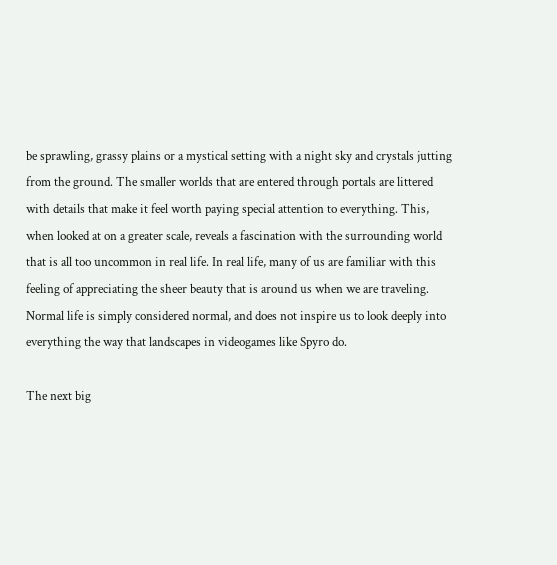be sprawling, grassy plains or a mystical setting with a night sky and crystals jutting from the ground. The smaller worlds that are entered through portals are littered with details that make it feel worth paying special attention to everything. This, when looked at on a greater scale, reveals a fascination with the surrounding world that is all too uncommon in real life. In real life, many of us are familiar with this feeling of appreciating the sheer beauty that is around us when we are traveling. Normal life is simply considered normal, and does not inspire us to look deeply into everything the way that landscapes in videogames like Spyro do.

The next big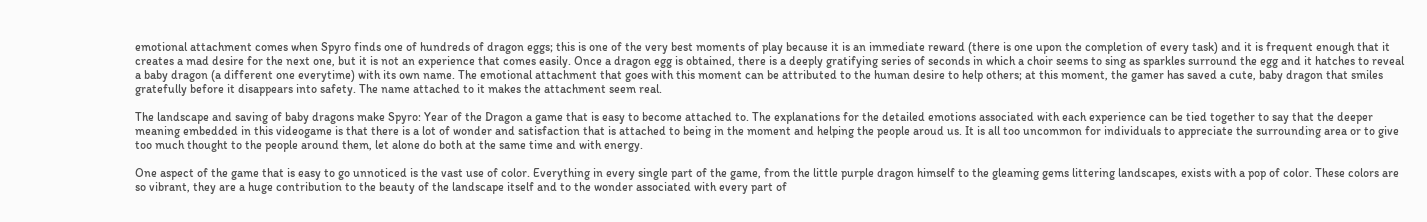emotional attachment comes when Spyro finds one of hundreds of dragon eggs; this is one of the very best moments of play because it is an immediate reward (there is one upon the completion of every task) and it is frequent enough that it creates a mad desire for the next one, but it is not an experience that comes easily. Once a dragon egg is obtained, there is a deeply gratifying series of seconds in which a choir seems to sing as sparkles surround the egg and it hatches to reveal a baby dragon (a different one everytime) with its own name. The emotional attachment that goes with this moment can be attributed to the human desire to help others; at this moment, the gamer has saved a cute, baby dragon that smiles gratefully before it disappears into safety. The name attached to it makes the attachment seem real.

The landscape and saving of baby dragons make Spyro: Year of the Dragon a game that is easy to become attached to. The explanations for the detailed emotions associated with each experience can be tied together to say that the deeper meaning embedded in this videogame is that there is a lot of wonder and satisfaction that is attached to being in the moment and helping the people aroud us. It is all too uncommon for individuals to appreciate the surrounding area or to give too much thought to the people around them, let alone do both at the same time and with energy.

One aspect of the game that is easy to go unnoticed is the vast use of color. Everything in every single part of the game, from the little purple dragon himself to the gleaming gems littering landscapes, exists with a pop of color. These colors are so vibrant, they are a huge contribution to the beauty of the landscape itself and to the wonder associated with every part of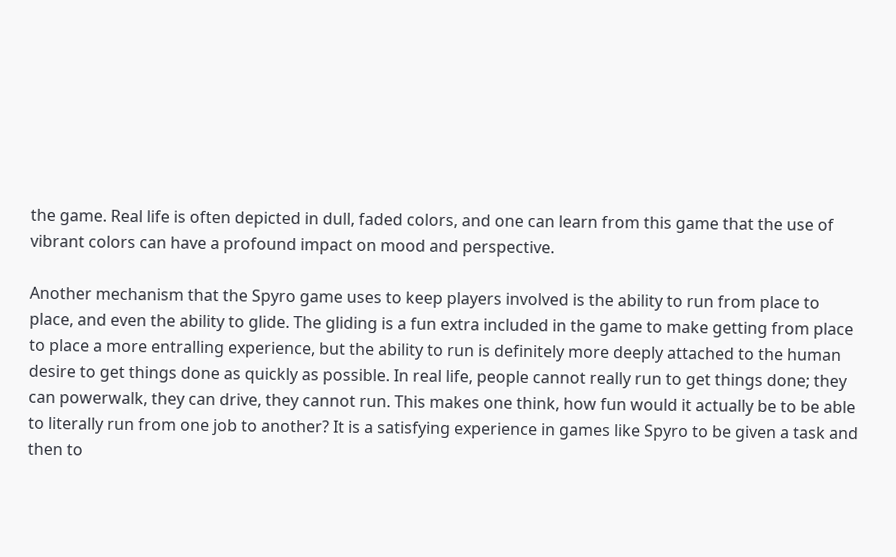the game. Real life is often depicted in dull, faded colors, and one can learn from this game that the use of vibrant colors can have a profound impact on mood and perspective.

Another mechanism that the Spyro game uses to keep players involved is the ability to run from place to place, and even the ability to glide. The gliding is a fun extra included in the game to make getting from place to place a more entralling experience, but the ability to run is definitely more deeply attached to the human desire to get things done as quickly as possible. In real life, people cannot really run to get things done; they can powerwalk, they can drive, they cannot run. This makes one think, how fun would it actually be to be able to literally run from one job to another? It is a satisfying experience in games like Spyro to be given a task and then to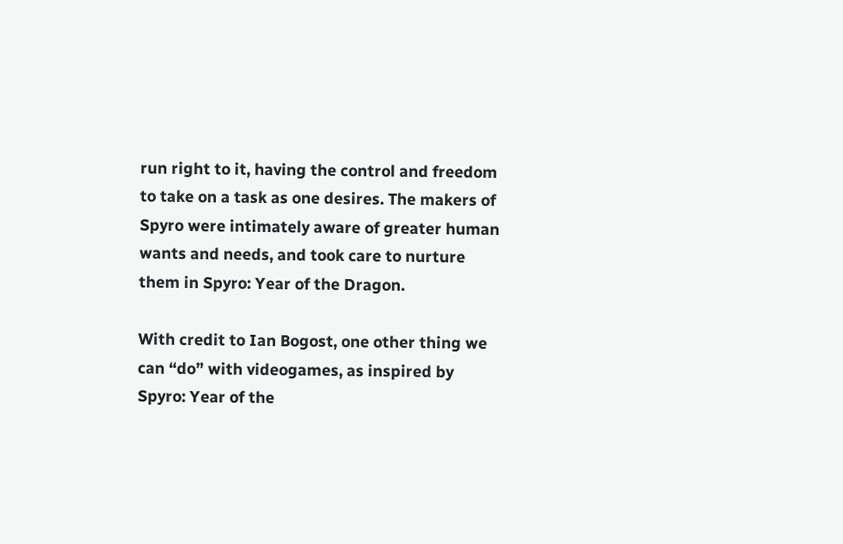run right to it, having the control and freedom to take on a task as one desires. The makers of Spyro were intimately aware of greater human wants and needs, and took care to nurture them in Spyro: Year of the Dragon.

With credit to Ian Bogost, one other thing we can “do” with videogames, as inspired by Spyro: Year of the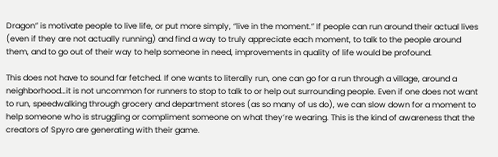Dragon” is motivate people to live life, or put more simply, “live in the moment.” If people can run around their actual lives (even if they are not actually running) and find a way to truly appreciate each moment, to talk to the people around them, and to go out of their way to help someone in need, improvements in quality of life would be profound.

This does not have to sound far fetched. If one wants to literally run, one can go for a run through a village, around a neighborhood…it is not uncommon for runners to stop to talk to or help out surrounding people. Even if one does not want to run, speedwalking through grocery and department stores (as so many of us do), we can slow down for a moment to help someone who is struggling or compliment someone on what they’re wearing. This is the kind of awareness that the creators of Spyro are generating with their game.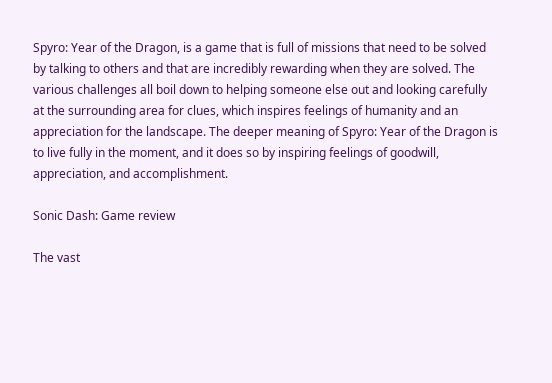Spyro: Year of the Dragon, is a game that is full of missions that need to be solved by talking to others and that are incredibly rewarding when they are solved. The various challenges all boil down to helping someone else out and looking carefully at the surrounding area for clues, which inspires feelings of humanity and an appreciation for the landscape. The deeper meaning of Spyro: Year of the Dragon is to live fully in the moment, and it does so by inspiring feelings of goodwill, appreciation, and accomplishment.

Sonic Dash: Game review

The vast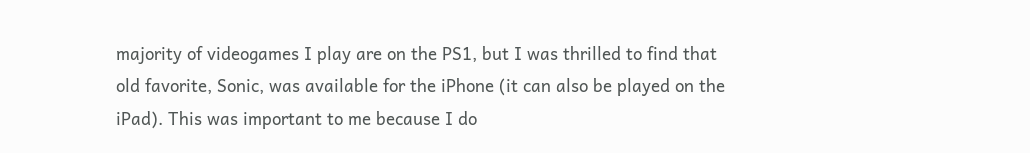majority of videogames I play are on the PS1, but I was thrilled to find that old favorite, Sonic, was available for the iPhone (it can also be played on the iPad). This was important to me because I do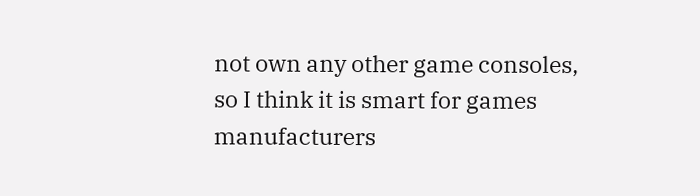not own any other game consoles, so I think it is smart for games manufacturers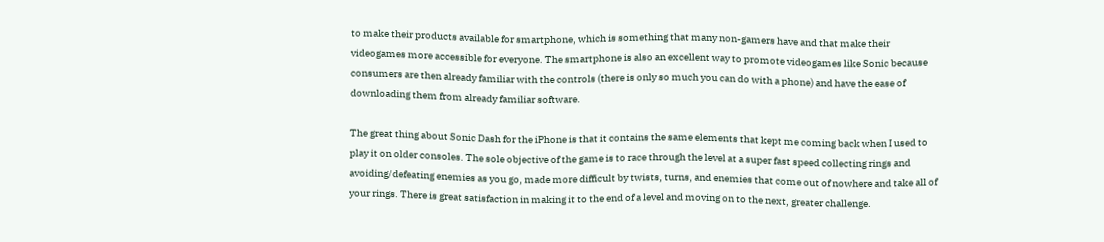to make their products available for smartphone, which is something that many non-gamers have and that make their videogames more accessible for everyone. The smartphone is also an excellent way to promote videogames like Sonic because consumers are then already familiar with the controls (there is only so much you can do with a phone) and have the ease of downloading them from already familiar software.

The great thing about Sonic Dash for the iPhone is that it contains the same elements that kept me coming back when I used to play it on older consoles. The sole objective of the game is to race through the level at a super fast speed collecting rings and avoiding/defeating enemies as you go, made more difficult by twists, turns, and enemies that come out of nowhere and take all of your rings. There is great satisfaction in making it to the end of a level and moving on to the next, greater challenge.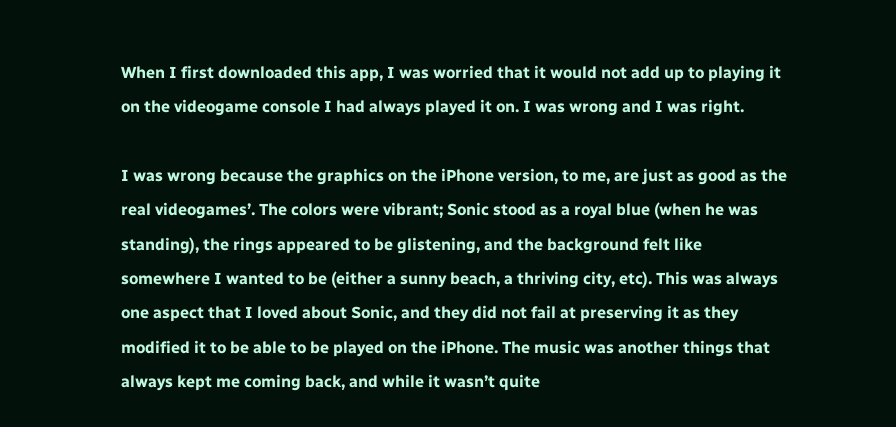When I first downloaded this app, I was worried that it would not add up to playing it on the videogame console I had always played it on. I was wrong and I was right.

I was wrong because the graphics on the iPhone version, to me, are just as good as the real videogames’. The colors were vibrant; Sonic stood as a royal blue (when he was standing), the rings appeared to be glistening, and the background felt like somewhere I wanted to be (either a sunny beach, a thriving city, etc). This was always one aspect that I loved about Sonic, and they did not fail at preserving it as they modified it to be able to be played on the iPhone. The music was another things that always kept me coming back, and while it wasn’t quite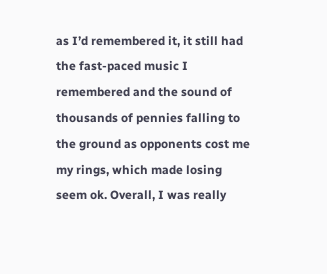as I’d remembered it, it still had the fast-paced music I remembered and the sound of thousands of pennies falling to the ground as opponents cost me my rings, which made losing seem ok. Overall, I was really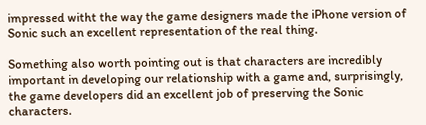impressed witht the way the game designers made the iPhone version of Sonic such an excellent representation of the real thing.

Something also worth pointing out is that characters are incredibly important in developing our relationship with a game and, surprisingly, the game developers did an excellent job of preserving the Sonic characters.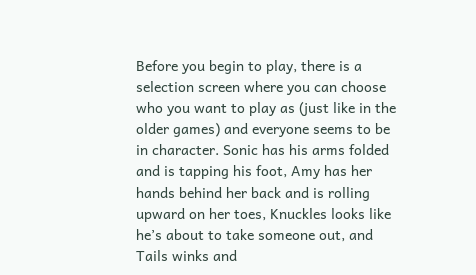Before you begin to play, there is a selection screen where you can choose who you want to play as (just like in the older games) and everyone seems to be in character. Sonic has his arms folded and is tapping his foot, Amy has her hands behind her back and is rolling upward on her toes, Knuckles looks like he’s about to take someone out, and Tails winks and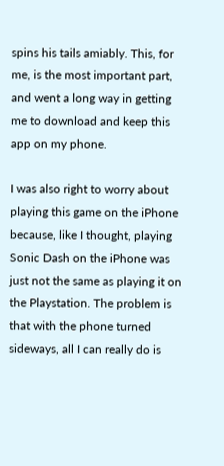spins his tails amiably. This, for me, is the most important part, and went a long way in getting me to download and keep this app on my phone.

I was also right to worry about playing this game on the iPhone because, like I thought, playing Sonic Dash on the iPhone was just not the same as playing it on the Playstation. The problem is that with the phone turned sideways, all I can really do is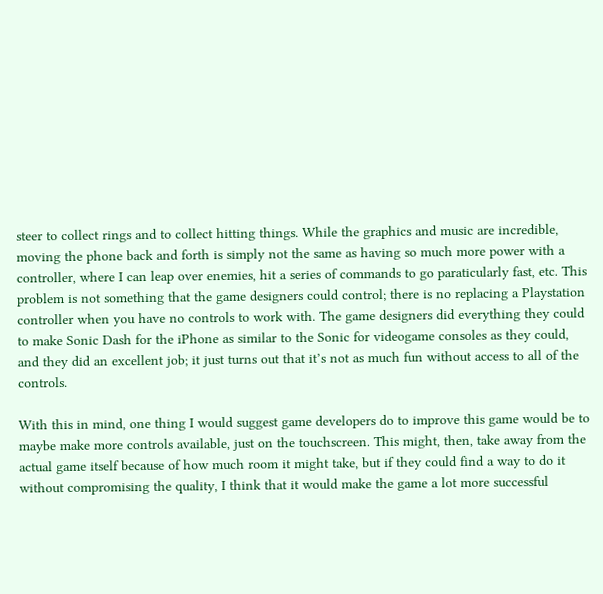steer to collect rings and to collect hitting things. While the graphics and music are incredible, moving the phone back and forth is simply not the same as having so much more power with a controller, where I can leap over enemies, hit a series of commands to go paraticularly fast, etc. This problem is not something that the game designers could control; there is no replacing a Playstation controller when you have no controls to work with. The game designers did everything they could to make Sonic Dash for the iPhone as similar to the Sonic for videogame consoles as they could, and they did an excellent job; it just turns out that it’s not as much fun without access to all of the controls.

With this in mind, one thing I would suggest game developers do to improve this game would be to maybe make more controls available, just on the touchscreen. This might, then, take away from the actual game itself because of how much room it might take, but if they could find a way to do it without compromising the quality, I think that it would make the game a lot more successful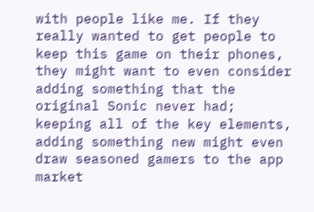with people like me. If they really wanted to get people to keep this game on their phones, they might want to even consider adding something that the original Sonic never had; keeping all of the key elements, adding something new might even draw seasoned gamers to the app market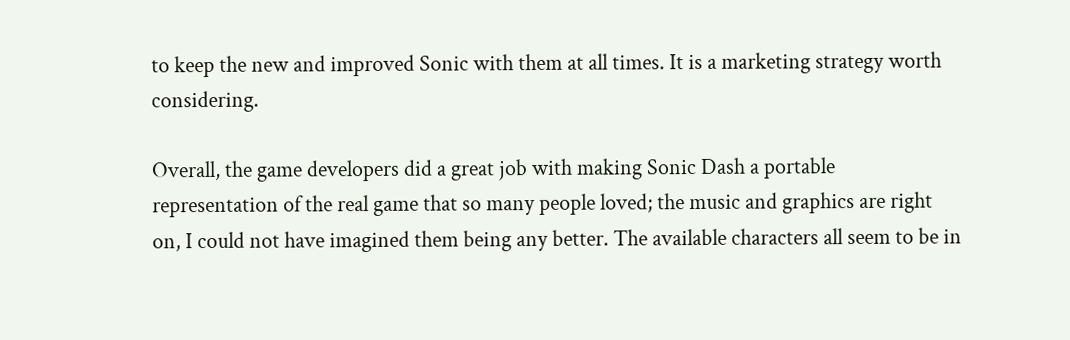to keep the new and improved Sonic with them at all times. It is a marketing strategy worth considering.

Overall, the game developers did a great job with making Sonic Dash a portable representation of the real game that so many people loved; the music and graphics are right on, I could not have imagined them being any better. The available characters all seem to be in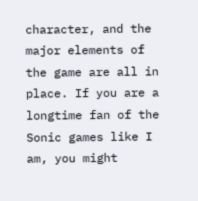character, and the major elements of the game are all in place. If you are a longtime fan of the Sonic games like I am, you might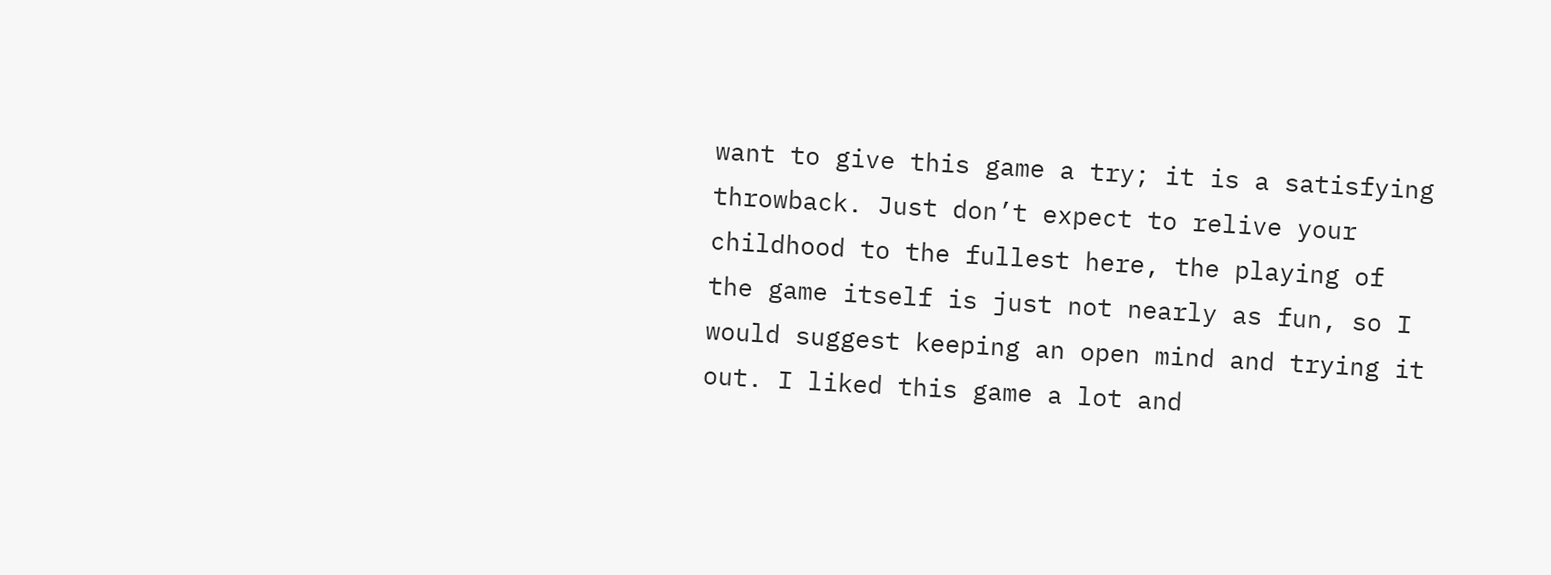want to give this game a try; it is a satisfying throwback. Just don’t expect to relive your childhood to the fullest here, the playing of the game itself is just not nearly as fun, so I would suggest keeping an open mind and trying it out. I liked this game a lot and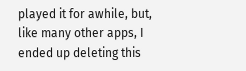played it for awhile, but, like many other apps, I ended up deleting this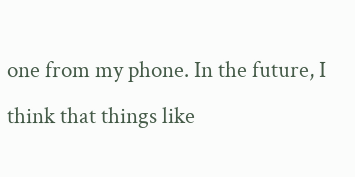one from my phone. In the future, I think that things like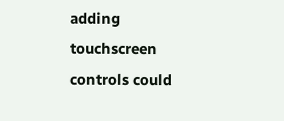adding touchscreen controls could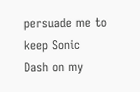persuade me to keep Sonic Dash on my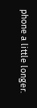phone a little longer.